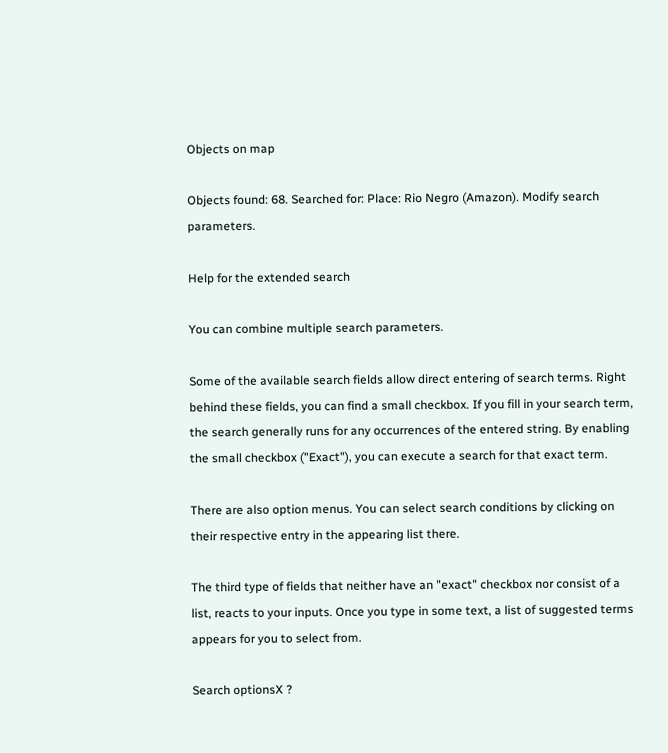Objects on map

Objects found: 68. Searched for: Place: Rio Negro (Amazon). Modify search parameters.

Help for the extended search

You can combine multiple search parameters.

Some of the available search fields allow direct entering of search terms. Right behind these fields, you can find a small checkbox. If you fill in your search term, the search generally runs for any occurrences of the entered string. By enabling the small checkbox ("Exact"), you can execute a search for that exact term.

There are also option menus. You can select search conditions by clicking on their respective entry in the appearing list there.

The third type of fields that neither have an "exact" checkbox nor consist of a list, reacts to your inputs. Once you type in some text, a list of suggested terms appears for you to select from.

Search optionsX ?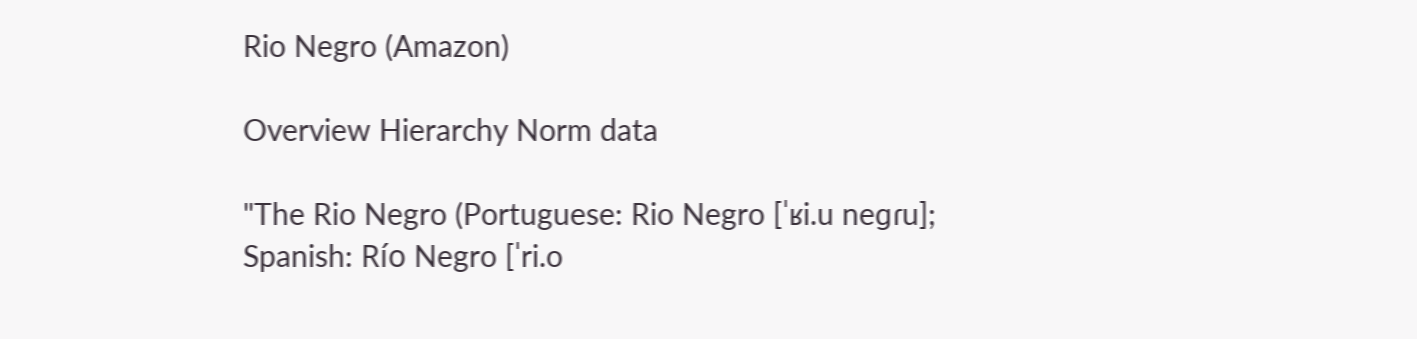Rio Negro (Amazon)

Overview Hierarchy Norm data

"The Rio Negro (Portuguese: Rio Negro [ˈʁi.u neɡɾu]; Spanish: Río Negro [ˈri.o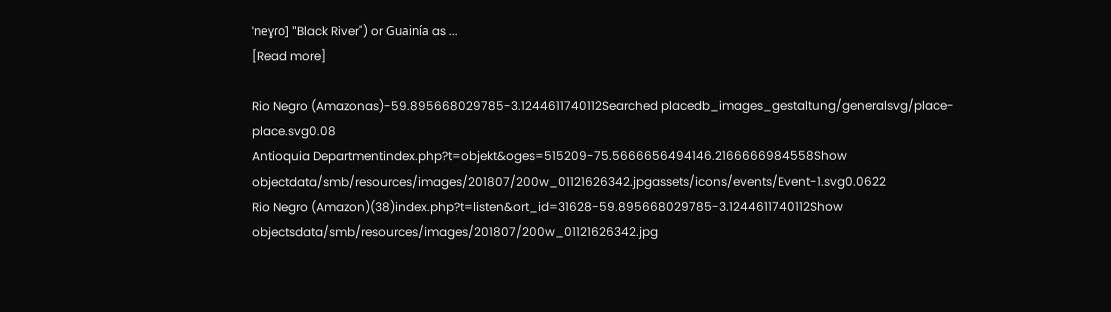ˈneɣɾo] "Black River") or Guainía as ...
[Read more]

Rio Negro (Amazonas)-59.895668029785-3.1244611740112Searched placedb_images_gestaltung/generalsvg/place-place.svg0.08
Antioquia Departmentindex.php?t=objekt&oges=515209-75.5666656494146.2166666984558Show objectdata/smb/resources/images/201807/200w_01121626342.jpgassets/icons/events/Event-1.svg0.0622
Rio Negro (Amazon)(38)index.php?t=listen&ort_id=31628-59.895668029785-3.1244611740112Show objectsdata/smb/resources/images/201807/200w_01121626342.jpg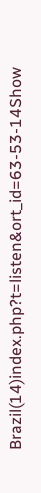Brazil(14)index.php?t=listen&ort_id=63-53-14Show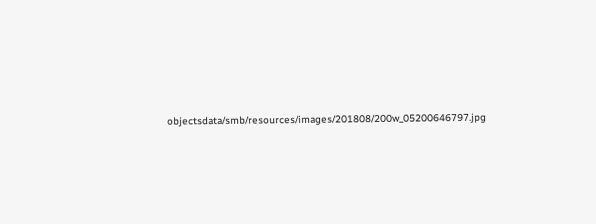objectsdata/smb/resources/images/201808/200w_05200646797.jpg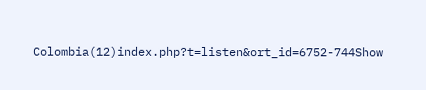Colombia(12)index.php?t=listen&ort_id=6752-744Show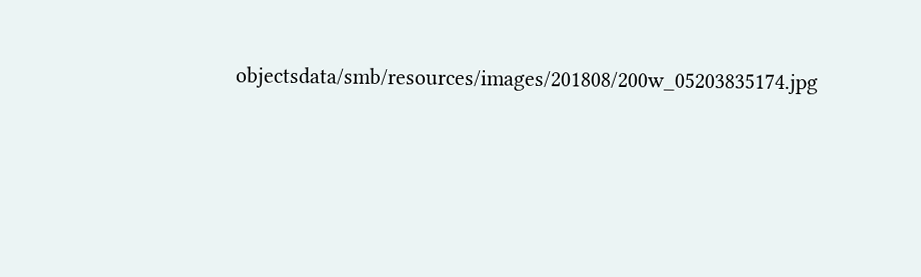objectsdata/smb/resources/images/201808/200w_05203835174.jpg